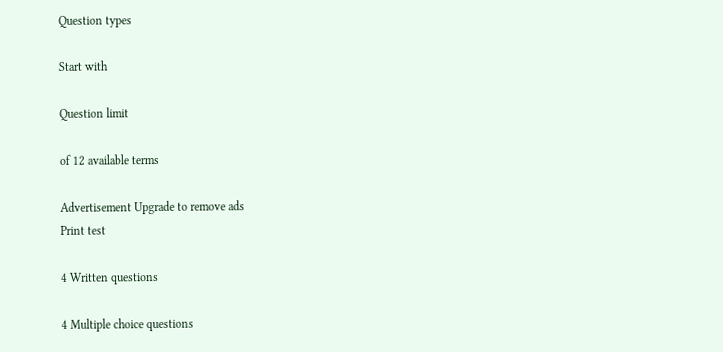Question types

Start with

Question limit

of 12 available terms

Advertisement Upgrade to remove ads
Print test

4 Written questions

4 Multiple choice questions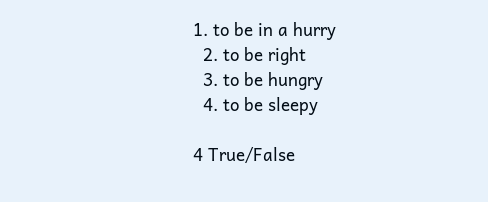1. to be in a hurry
  2. to be right
  3. to be hungry
  4. to be sleepy

4 True/False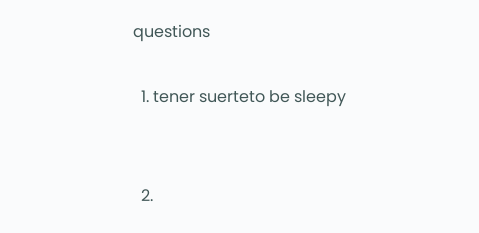questions

  1. tener suerteto be sleepy


  2.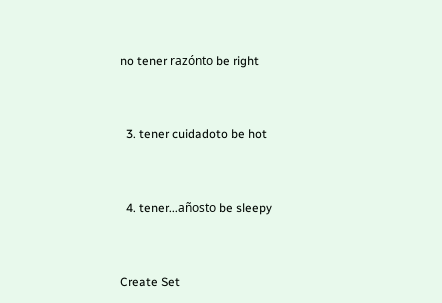no tener razónto be right


  3. tener cuidadoto be hot


  4. tener...añosto be sleepy


Create Set